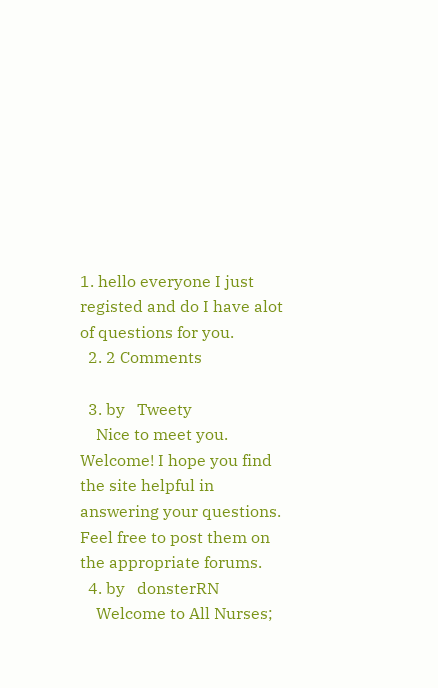1. hello everyone I just registed and do I have alot of questions for you.
  2. 2 Comments

  3. by   Tweety
    Nice to meet you. Welcome! I hope you find the site helpful in answering your questions. Feel free to post them on the appropriate forums.
  4. by   donsterRN
    Welcome to All Nurses;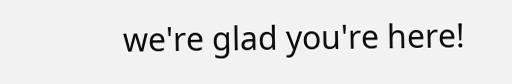we're glad you're here!